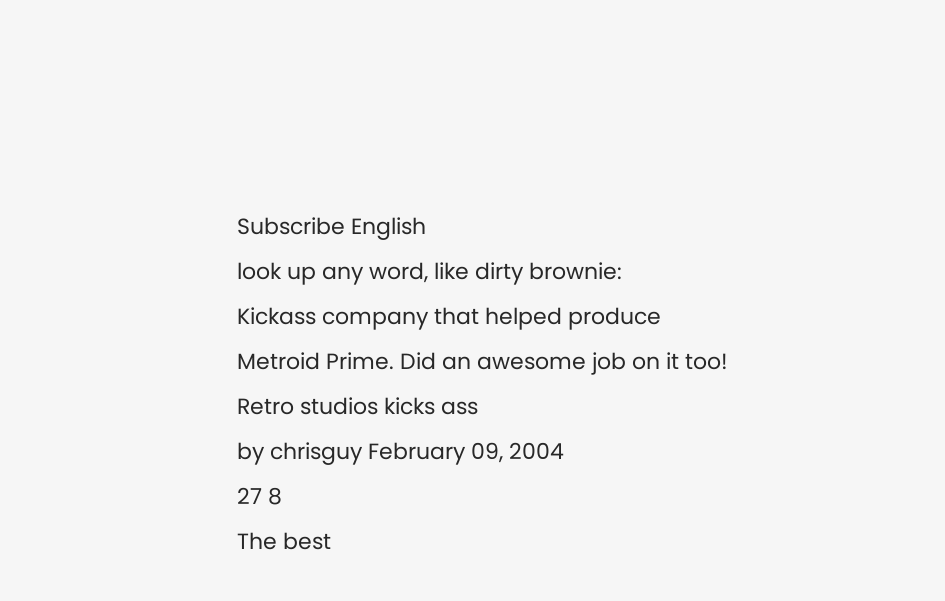Subscribe English
look up any word, like dirty brownie:
Kickass company that helped produce Metroid Prime. Did an awesome job on it too!
Retro studios kicks ass
by chrisguy February 09, 2004
27 8
The best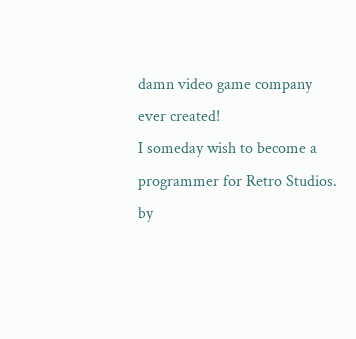damn video game company ever created!
I someday wish to become a programmer for Retro Studios.
by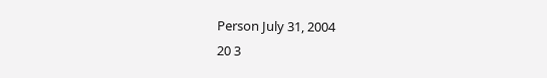Person July 31, 2004
20 3